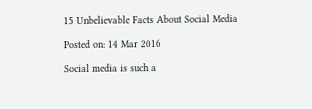15 Unbelievable Facts About Social Media

Posted on: 14 Mar 2016

Social media is such a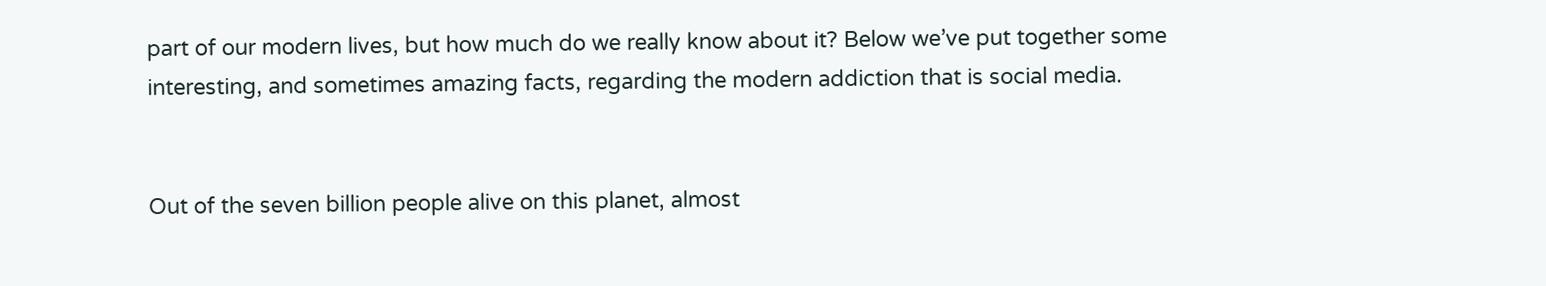part of our modern lives, but how much do we really know about it? Below we’ve put together some interesting, and sometimes amazing facts, regarding the modern addiction that is social media.


Out of the seven billion people alive on this planet, almost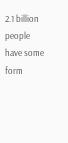2.1 billion people have some form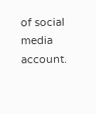of social media account.